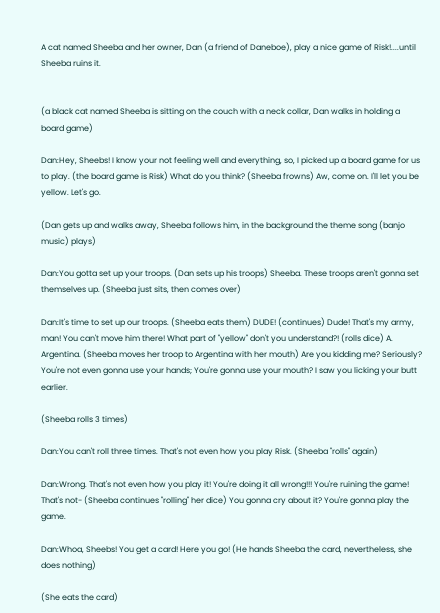A cat named Sheeba and her owner, Dan (a friend of Daneboe), play a nice game of Risk!....until Sheeba ruins it.


(a black cat named Sheeba is sitting on the couch with a neck collar, Dan walks in holding a board game)

Dan:Hey, Sheebs! I know your not feeling well and everything, so, I picked up a board game for us to play. (the board game is Risk) What do you think? (Sheeba frowns) Aw, come on. I'll let you be yellow. Let's go.

(Dan gets up and walks away, Sheeba follows him, in the background the theme song (banjo music) plays)

Dan:You gotta set up your troops. (Dan sets up his troops) Sheeba. These troops aren't gonna set themselves up. (Sheeba just sits, then comes over)

Dan:It's time to set up our troops. (Sheeba eats them) DUDE! (continues) Dude! That's my army, man! You can't move him there! What part of "yellow" don't you understand?! (rolls dice) A. Argentina. (Sheeba moves her troop to Argentina with her mouth) Are you kidding me? Seriously? You're not even gonna use your hands; You're gonna use your mouth? I saw you licking your butt earlier.

(Sheeba rolls 3 times)

Dan:You can't roll three times. That's not even how you play Risk. (Sheeba "rolls" again)

Dan:Wrong. That's not even how you play it! You're doing it all wrong!!! You're ruining the game! That's not- (Sheeba continues "rolling" her dice) You gonna cry about it? You're gonna play the game.

Dan:Whoa, Sheebs! You get a card! Here you go! (He hands Sheeba the card, nevertheless, she does nothing)

(She eats the card)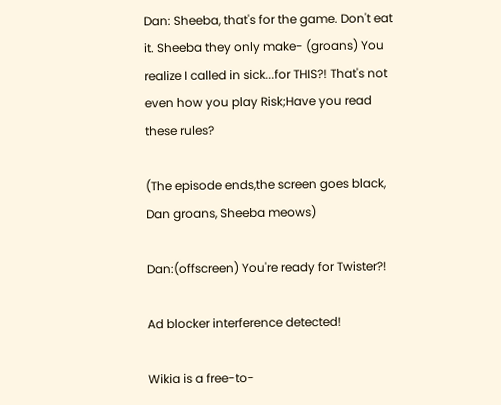Dan: Sheeba, that's for the game. Don't eat it. Sheeba they only make- (groans) You realize I called in sick...for THIS?! That's not even how you play Risk;Have you read these rules?

(The episode ends,the screen goes black, Dan groans, Sheeba meows)

Dan:(offscreen) You're ready for Twister?!

Ad blocker interference detected!

Wikia is a free-to-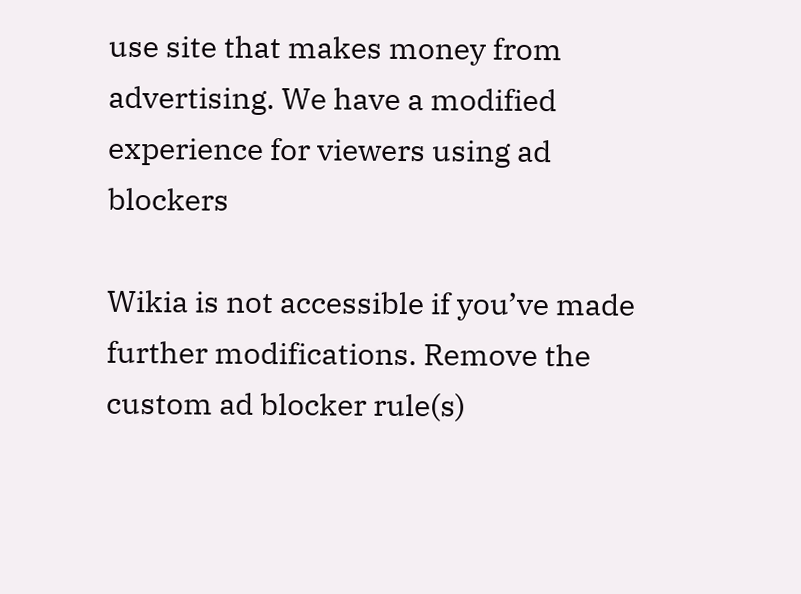use site that makes money from advertising. We have a modified experience for viewers using ad blockers

Wikia is not accessible if you’ve made further modifications. Remove the custom ad blocker rule(s)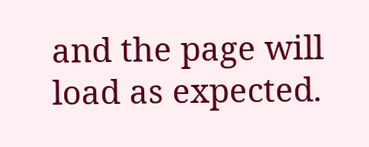and the page will load as expected.